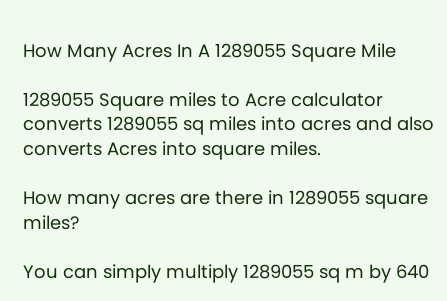How Many Acres In A 1289055 Square Mile

1289055 Square miles to Acre calculator converts 1289055 sq miles into acres and also converts Acres into square miles.

How many acres are there in 1289055 square miles?

You can simply multiply 1289055 sq m by 640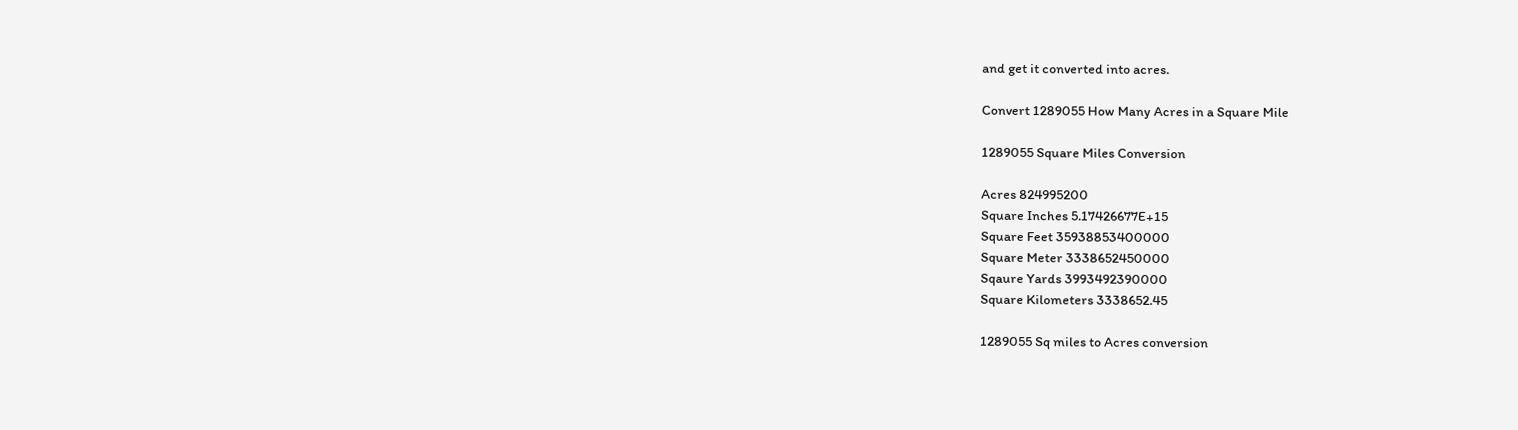and get it converted into acres.

Convert 1289055 How Many Acres in a Square Mile

1289055 Square Miles Conversion

Acres 824995200
Square Inches 5.17426677E+15
Square Feet 35938853400000
Square Meter 3338652450000
Sqaure Yards 3993492390000
Square Kilometers 3338652.45

1289055 Sq miles to Acres conversion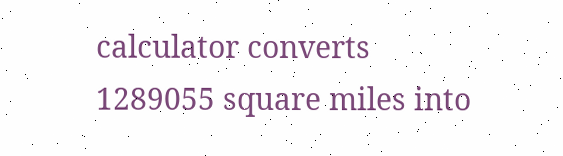calculator converts 1289055 square miles into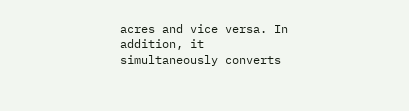acres and vice versa. In addition, it simultaneously converts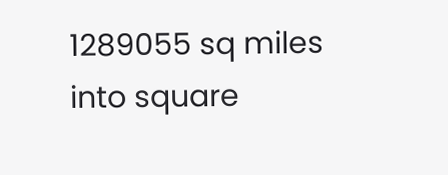1289055 sq miles into square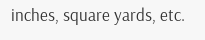inches, square yards, etc.